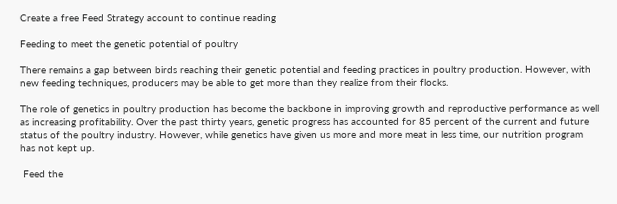Create a free Feed Strategy account to continue reading

Feeding to meet the genetic potential of poultry

There remains a gap between birds reaching their genetic potential and feeding practices in poultry production. However, with new feeding techniques, producers may be able to get more than they realize from their flocks.

The role of genetics in poultry production has become the backbone in improving growth and reproductive performance as well as increasing profitability. Over the past thirty years, genetic progress has accounted for 85 percent of the current and future status of the poultry industry. However, while genetics have given us more and more meat in less time, our nutrition program has not kept up.

 Feed the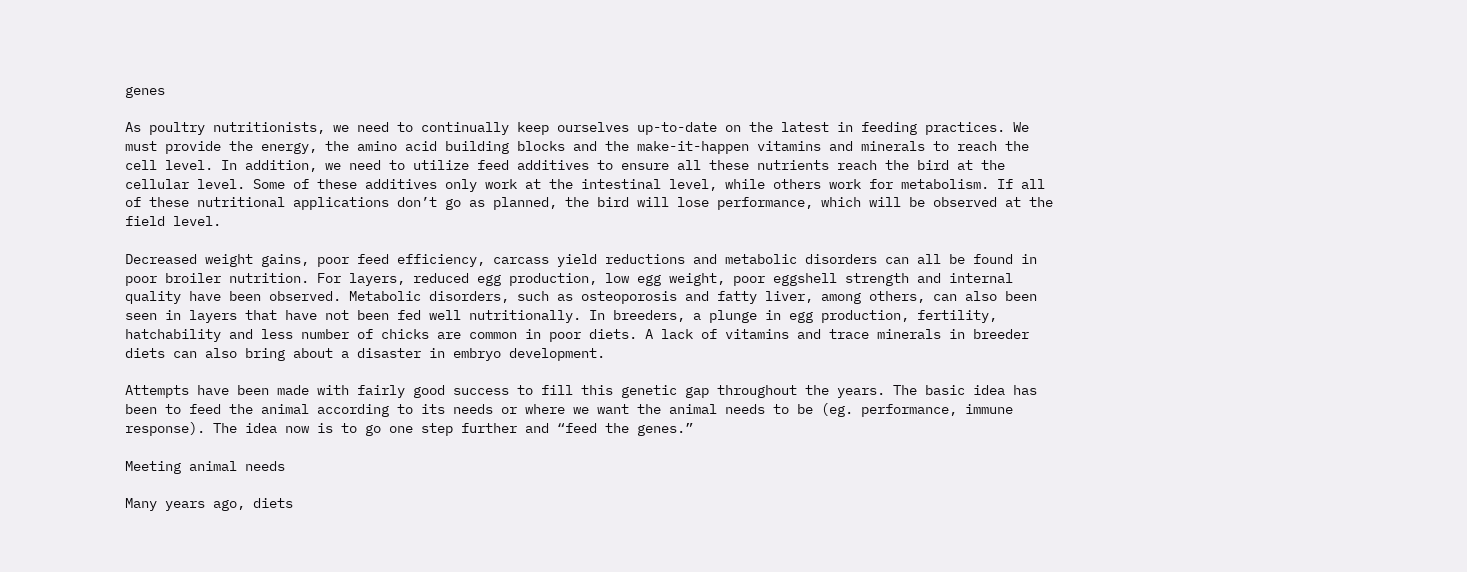genes

As poultry nutritionists, we need to continually keep ourselves up-to-date on the latest in feeding practices. We must provide the energy, the amino acid building blocks and the make-it-happen vitamins and minerals to reach the cell level. In addition, we need to utilize feed additives to ensure all these nutrients reach the bird at the cellular level. Some of these additives only work at the intestinal level, while others work for metabolism. If all of these nutritional applications don’t go as planned, the bird will lose performance, which will be observed at the field level.

Decreased weight gains, poor feed efficiency, carcass yield reductions and metabolic disorders can all be found in poor broiler nutrition. For layers, reduced egg production, low egg weight, poor eggshell strength and internal quality have been observed. Metabolic disorders, such as osteoporosis and fatty liver, among others, can also been seen in layers that have not been fed well nutritionally. In breeders, a plunge in egg production, fertility, hatchability and less number of chicks are common in poor diets. A lack of vitamins and trace minerals in breeder diets can also bring about a disaster in embryo development.

Attempts have been made with fairly good success to fill this genetic gap throughout the years. The basic idea has been to feed the animal according to its needs or where we want the animal needs to be (eg. performance, immune response). The idea now is to go one step further and “feed the genes.”

Meeting animal needs

Many years ago, diets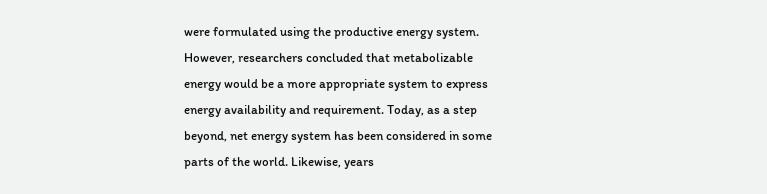were formulated using the productive energy system. However, researchers concluded that metabolizable energy would be a more appropriate system to express energy availability and requirement. Today, as a step beyond, net energy system has been considered in some parts of the world. Likewise, years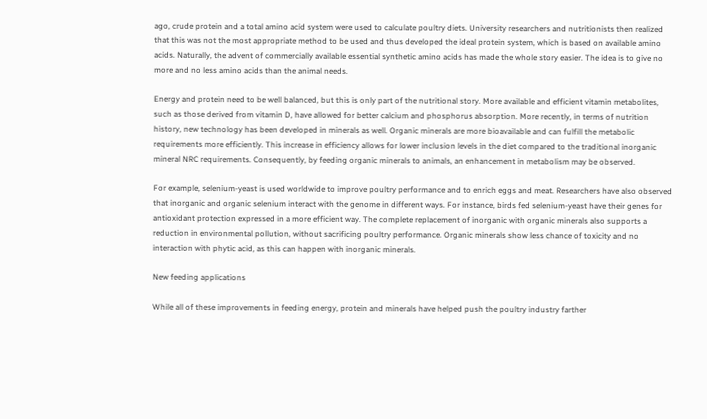ago, crude protein and a total amino acid system were used to calculate poultry diets. University researchers and nutritionists then realized that this was not the most appropriate method to be used and thus developed the ideal protein system, which is based on available amino acids. Naturally, the advent of commercially available essential synthetic amino acids has made the whole story easier. The idea is to give no more and no less amino acids than the animal needs.

Energy and protein need to be well balanced, but this is only part of the nutritional story. More available and efficient vitamin metabolites, such as those derived from vitamin D, have allowed for better calcium and phosphorus absorption. More recently, in terms of nutrition history, new technology has been developed in minerals as well. Organic minerals are more bioavailable and can fulfill the metabolic requirements more efficiently. This increase in efficiency allows for lower inclusion levels in the diet compared to the traditional inorganic mineral NRC requirements. Consequently, by feeding organic minerals to animals, an enhancement in metabolism may be observed.

For example, selenium-yeast is used worldwide to improve poultry performance and to enrich eggs and meat. Researchers have also observed that inorganic and organic selenium interact with the genome in different ways. For instance, birds fed selenium-yeast have their genes for antioxidant protection expressed in a more efficient way. The complete replacement of inorganic with organic minerals also supports a reduction in environmental pollution, without sacrificing poultry performance. Organic minerals show less chance of toxicity and no interaction with phytic acid, as this can happen with inorganic minerals.

New feeding applications

While all of these improvements in feeding energy, protein and minerals have helped push the poultry industry farther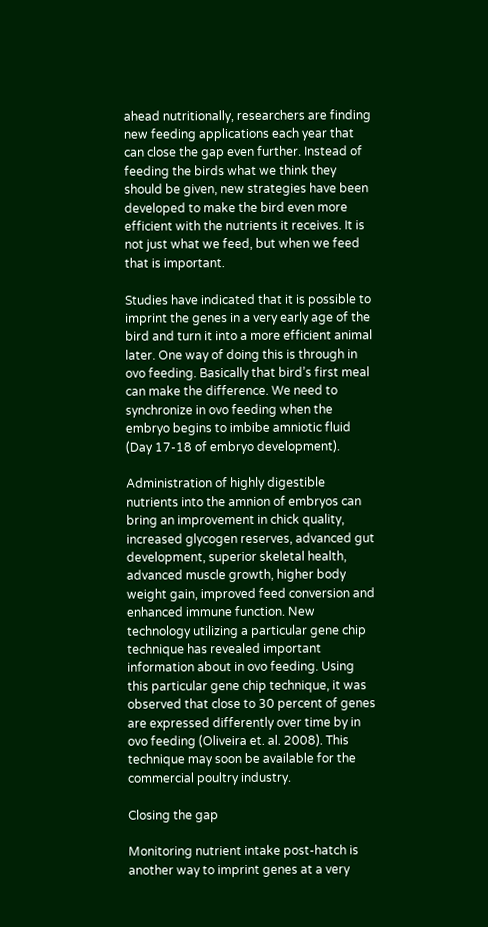ahead nutritionally, researchers are finding new feeding applications each year that can close the gap even further. Instead of feeding the birds what we think they should be given, new strategies have been developed to make the bird even more efficient with the nutrients it receives. It is not just what we feed, but when we feed that is important.

Studies have indicated that it is possible to imprint the genes in a very early age of the bird and turn it into a more efficient animal later. One way of doing this is through in ovo feeding. Basically that bird’s first meal can make the difference. We need to synchronize in ovo feeding when the embryo begins to imbibe amniotic fluid (Day 17-18 of embryo development).

Administration of highly digestible nutrients into the amnion of embryos can bring an improvement in chick quality, increased glycogen reserves, advanced gut development, superior skeletal health, advanced muscle growth, higher body weight gain, improved feed conversion and enhanced immune function. New technology utilizing a particular gene chip technique has revealed important information about in ovo feeding. Using this particular gene chip technique, it was observed that close to 30 percent of genes are expressed differently over time by in ovo feeding (Oliveira et. al. 2008). This technique may soon be available for the commercial poultry industry.

Closing the gap

Monitoring nutrient intake post-hatch is another way to imprint genes at a very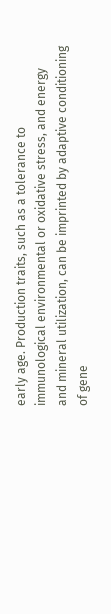early age. Production traits, such as a tolerance to immunological environmental or oxidative stress, and energy and mineral utilization, can be imprinted by adaptive conditioning of gene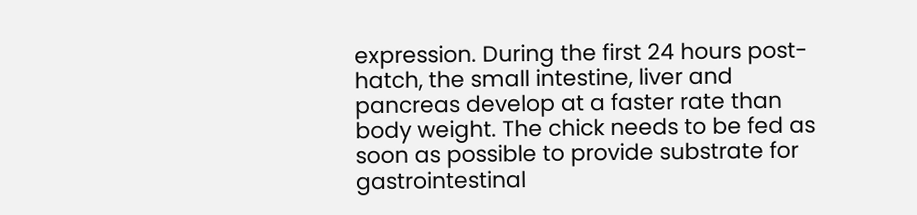expression. During the first 24 hours post-hatch, the small intestine, liver and pancreas develop at a faster rate than body weight. The chick needs to be fed as soon as possible to provide substrate for gastrointestinal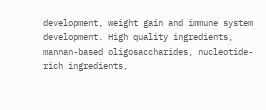development, weight gain and immune system development. High quality ingredients, mannan-based oligosaccharides, nucleotide-rich ingredients,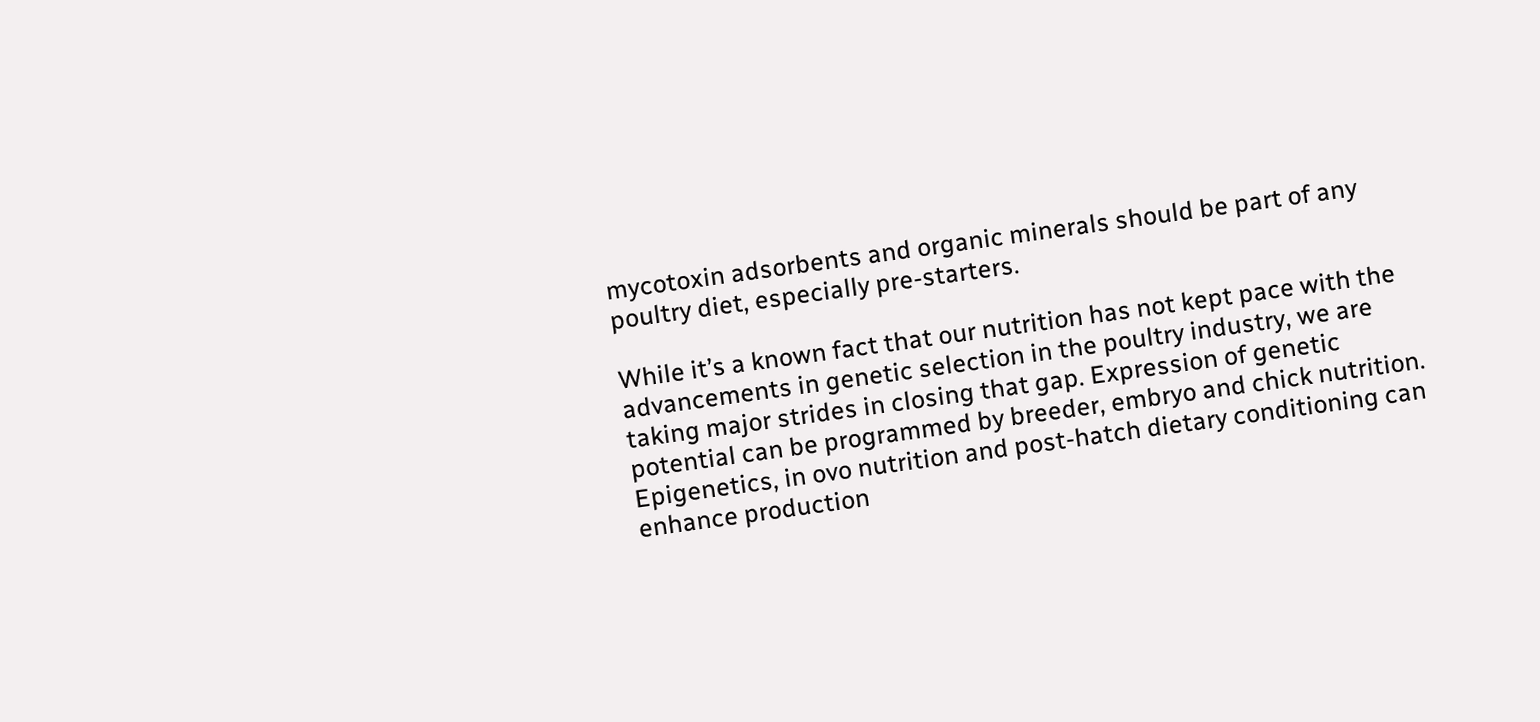mycotoxin adsorbents and organic minerals should be part of any poultry diet, especially pre-starters.

While it’s a known fact that our nutrition has not kept pace with the advancements in genetic selection in the poultry industry, we are taking major strides in closing that gap. Expression of genetic potential can be programmed by breeder, embryo and chick nutrition. Epigenetics, in ovo nutrition and post-hatch dietary conditioning can enhance production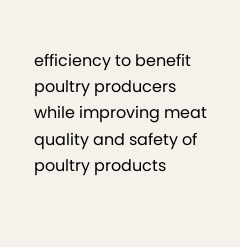efficiency to benefit poultry producers while improving meat quality and safety of poultry products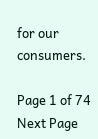for our consumers.

Page 1 of 74
Next Page